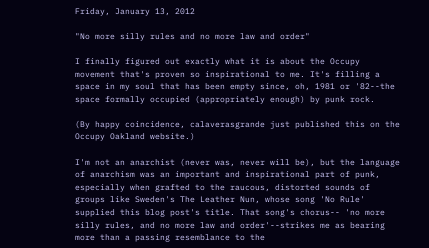Friday, January 13, 2012

"No more silly rules and no more law and order"

I finally figured out exactly what it is about the Occupy movement that's proven so inspirational to me. It's filling a space in my soul that has been empty since, oh, 1981 or '82--the space formally occupied (appropriately enough) by punk rock.

(By happy coincidence, calaverasgrande just published this on the Occupy Oakland website.)

I'm not an anarchist (never was, never will be), but the language of anarchism was an important and inspirational part of punk, especially when grafted to the raucous, distorted sounds of groups like Sweden's The Leather Nun, whose song 'No Rule' supplied this blog post's title. That song's chorus-- 'no more silly rules, and no more law and order'--strikes me as bearing more than a passing resemblance to the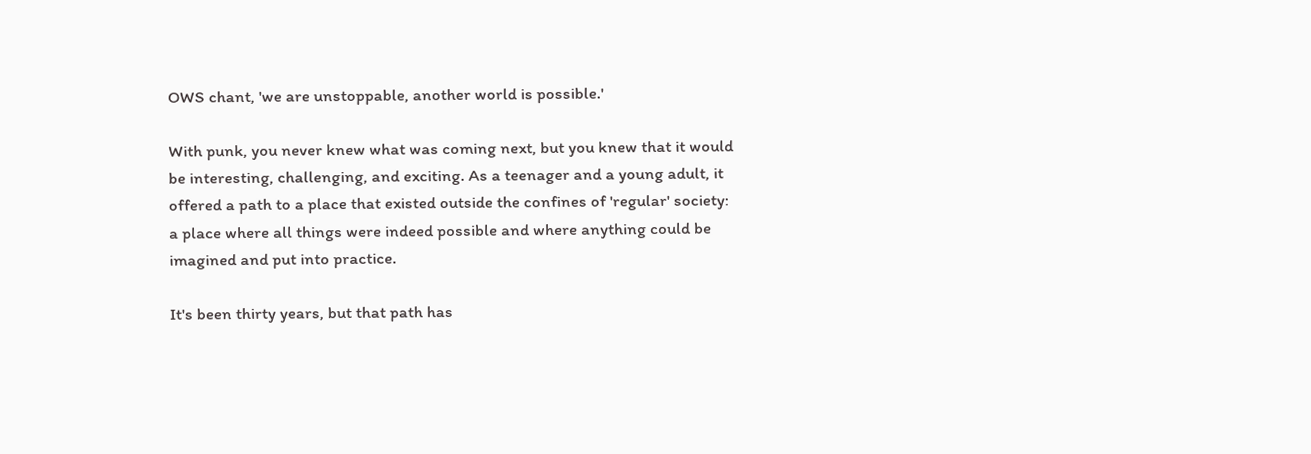OWS chant, 'we are unstoppable, another world is possible.'

With punk, you never knew what was coming next, but you knew that it would be interesting, challenging, and exciting. As a teenager and a young adult, it offered a path to a place that existed outside the confines of 'regular' society: a place where all things were indeed possible and where anything could be imagined and put into practice.

It's been thirty years, but that path has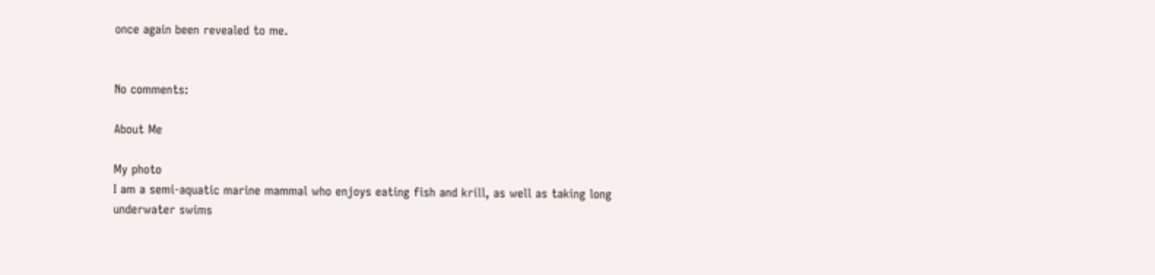once again been revealed to me.


No comments:

About Me

My photo
I am a semi-aquatic marine mammal who enjoys eating fish and krill, as well as taking long underwater swims